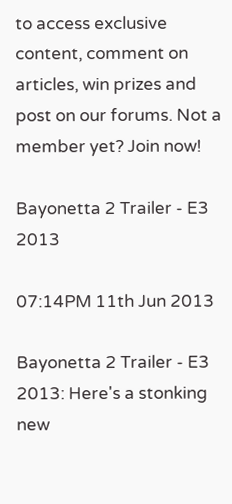to access exclusive content, comment on articles, win prizes and post on our forums. Not a member yet? Join now!

Bayonetta 2 Trailer - E3 2013

07:14PM 11th Jun 2013

Bayonetta 2 Trailer - E3 2013: Here's a stonking new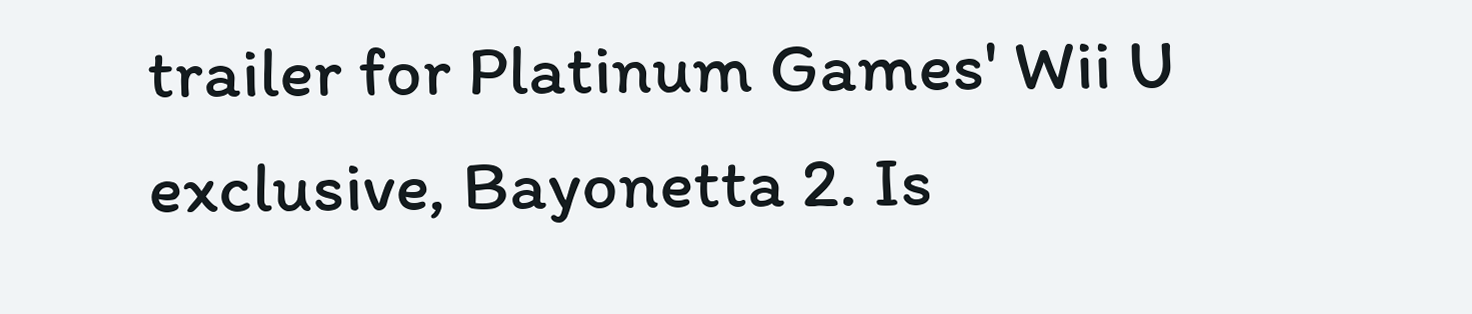trailer for Platinum Games' Wii U exclusive, Bayonetta 2. Is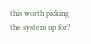this worth picking the system up for?